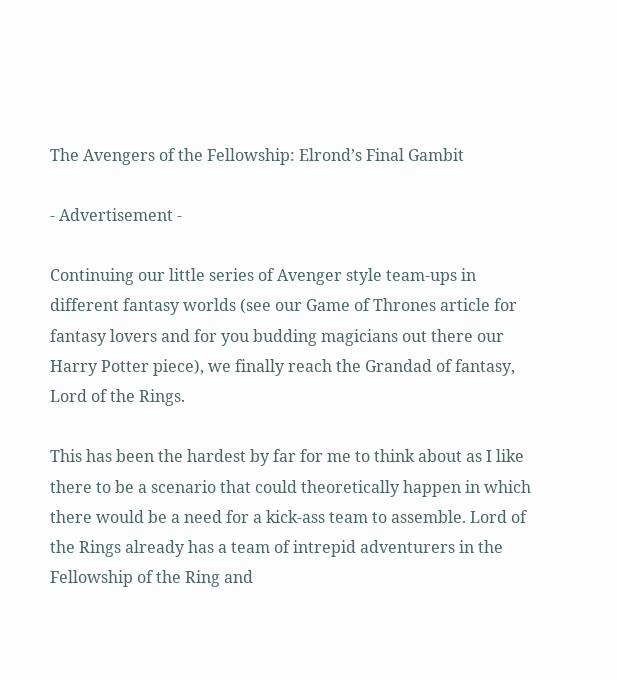The Avengers of the Fellowship: Elrond’s Final Gambit

- Advertisement -

Continuing our little series of Avenger style team-ups in different fantasy worlds (see our Game of Thrones article for fantasy lovers and for you budding magicians out there our Harry Potter piece), we finally reach the Grandad of fantasy, Lord of the Rings.

This has been the hardest by far for me to think about as I like there to be a scenario that could theoretically happen in which there would be a need for a kick-ass team to assemble. Lord of the Rings already has a team of intrepid adventurers in the Fellowship of the Ring and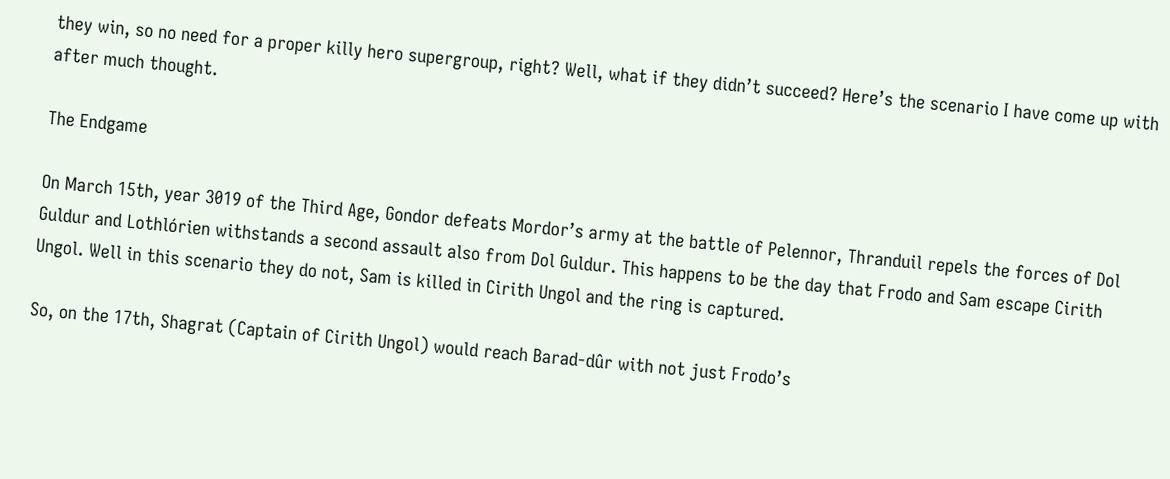they win, so no need for a proper killy hero supergroup, right? Well, what if they didn’t succeed? Here’s the scenario I have come up with after much thought.

The Endgame

On March 15th, year 3019 of the Third Age, Gondor defeats Mordor’s army at the battle of Pelennor, Thranduil repels the forces of Dol Guldur and Lothlórien withstands a second assault also from Dol Guldur. This happens to be the day that Frodo and Sam escape Cirith Ungol. Well in this scenario they do not, Sam is killed in Cirith Ungol and the ring is captured.

So, on the 17th, Shagrat (Captain of Cirith Ungol) would reach Barad-dûr with not just Frodo’s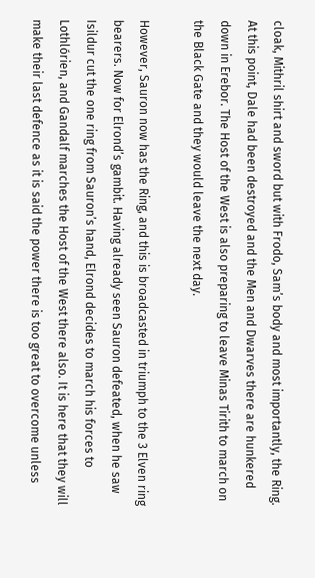cloak, Mithril shirt and sword but with Frodo, Sam’s body and most importantly, the Ring. At this point, Dale had been destroyed and the Men and Dwarves there are hunkered down in Erebor. The Host of the West is also preparing to leave Minas Tirith to march on the Black Gate and they would leave the next day.

However, Sauron now has the Ring, and this is broadcasted in triumph to the 3 Elven ring bearers. Now for Elrond’s gambit. Having already seen Sauron defeated, when he saw Isildur cut the one ring from Sauron’s hand, Elrond decides to march his forces to Lothlórien, and Gandalf marches the Host of the West there also. It is here that they will make their last defence as it is said the power there is too great to overcome unless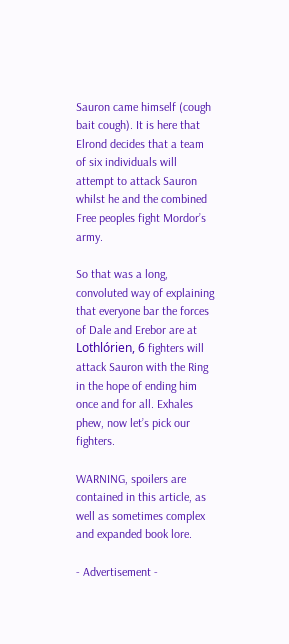Sauron came himself (cough bait cough). It is here that Elrond decides that a team of six individuals will attempt to attack Sauron whilst he and the combined Free peoples fight Mordor’s army.

So that was a long, convoluted way of explaining that everyone bar the forces of Dale and Erebor are at Lothlórien, 6 fighters will attack Sauron with the Ring in the hope of ending him once and for all. Exhales phew, now let’s pick our fighters.

WARNING, spoilers are contained in this article, as well as sometimes complex and expanded book lore.

- Advertisement -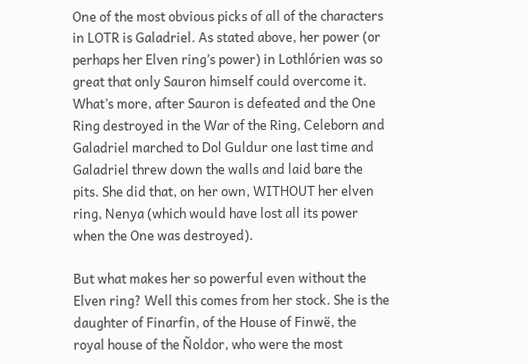One of the most obvious picks of all of the characters in LOTR is Galadriel. As stated above, her power (or perhaps her Elven ring’s power) in Lothlórien was so great that only Sauron himself could overcome it. What’s more, after Sauron is defeated and the One Ring destroyed in the War of the Ring, Celeborn and Galadriel marched to Dol Guldur one last time and Galadriel threw down the walls and laid bare the pits. She did that, on her own, WITHOUT her elven ring, Nenya (which would have lost all its power when the One was destroyed).

But what makes her so powerful even without the Elven ring? Well this comes from her stock. She is the daughter of Finarfin, of the House of Finwë, the royal house of the Ñoldor, who were the most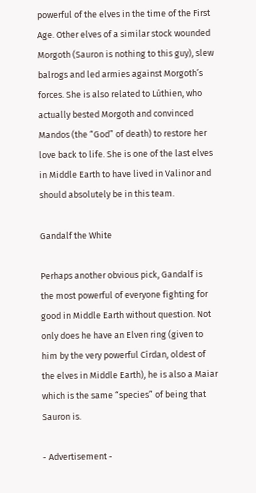powerful of the elves in the time of the First Age. Other elves of a similar stock wounded Morgoth (Sauron is nothing to this guy), slew balrogs and led armies against Morgoth’s forces. She is also related to Lúthien, who actually bested Morgoth and convinced Mandos (the “God” of death) to restore her love back to life. She is one of the last elves in Middle Earth to have lived in Valinor and should absolutely be in this team.

Gandalf the White

Perhaps another obvious pick, Gandalf is the most powerful of everyone fighting for good in Middle Earth without question. Not only does he have an Elven ring (given to him by the very powerful Círdan, oldest of the elves in Middle Earth), he is also a Maiar which is the same “species” of being that Sauron is.

- Advertisement -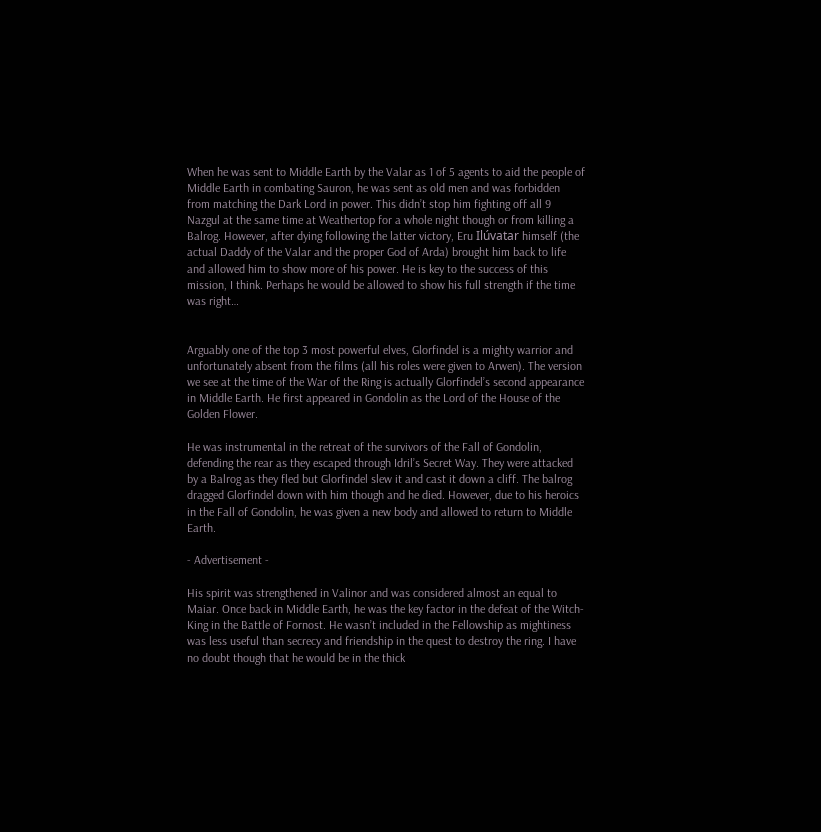When he was sent to Middle Earth by the Valar as 1 of 5 agents to aid the people of Middle Earth in combating Sauron, he was sent as old men and was forbidden from matching the Dark Lord in power. This didn’t stop him fighting off all 9 Nazgul at the same time at Weathertop for a whole night though or from killing a Balrog. However, after dying following the latter victory, Eru Ilúvatar himself (the actual Daddy of the Valar and the proper God of Arda) brought him back to life and allowed him to show more of his power. He is key to the success of this mission, I think. Perhaps he would be allowed to show his full strength if the time was right…


Arguably one of the top 3 most powerful elves, Glorfindel is a mighty warrior and unfortunately absent from the films (all his roles were given to Arwen). The version we see at the time of the War of the Ring is actually Glorfindel’s second appearance in Middle Earth. He first appeared in Gondolin as the Lord of the House of the Golden Flower.

He was instrumental in the retreat of the survivors of the Fall of Gondolin, defending the rear as they escaped through Idril’s Secret Way. They were attacked by a Balrog as they fled but Glorfindel slew it and cast it down a cliff. The balrog dragged Glorfindel down with him though and he died. However, due to his heroics in the Fall of Gondolin, he was given a new body and allowed to return to Middle Earth.

- Advertisement -

His spirit was strengthened in Valinor and was considered almost an equal to Maiar. Once back in Middle Earth, he was the key factor in the defeat of the Witch-King in the Battle of Fornost. He wasn’t included in the Fellowship as mightiness was less useful than secrecy and friendship in the quest to destroy the ring. I have no doubt though that he would be in the thick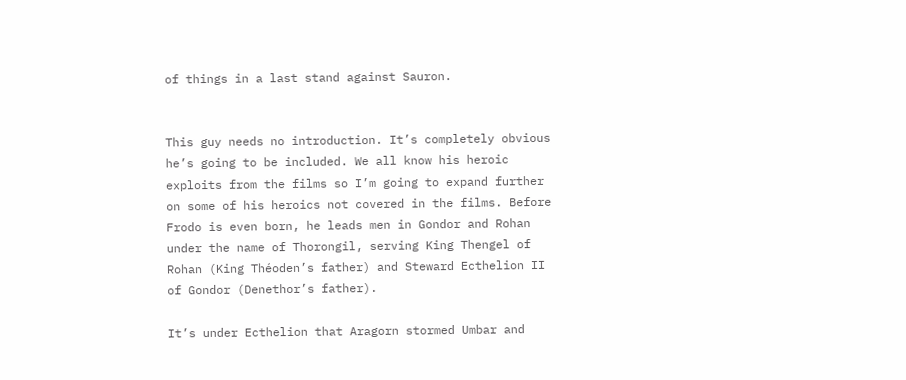of things in a last stand against Sauron.


This guy needs no introduction. It’s completely obvious he’s going to be included. We all know his heroic exploits from the films so I’m going to expand further on some of his heroics not covered in the films. Before Frodo is even born, he leads men in Gondor and Rohan under the name of Thorongil, serving King Thengel of Rohan (King Théoden’s father) and Steward Ecthelion II of Gondor (Denethor’s father).

It’s under Ecthelion that Aragorn stormed Umbar and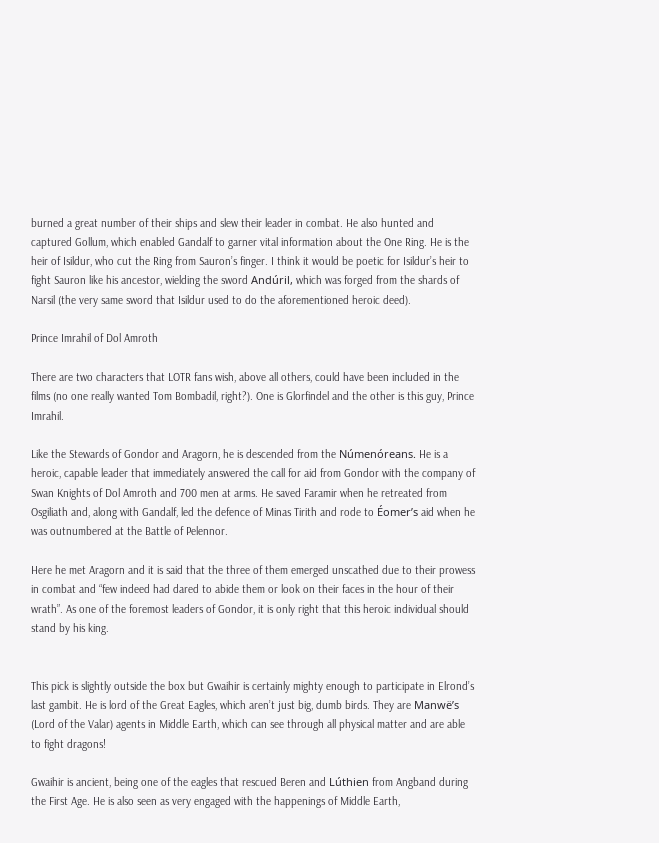burned a great number of their ships and slew their leader in combat. He also hunted and captured Gollum, which enabled Gandalf to garner vital information about the One Ring. He is the heir of Isildur, who cut the Ring from Sauron’s finger. I think it would be poetic for Isildur’s heir to fight Sauron like his ancestor, wielding the sword Andúril, which was forged from the shards of Narsil (the very same sword that Isildur used to do the aforementioned heroic deed).

Prince Imrahil of Dol Amroth

There are two characters that LOTR fans wish, above all others, could have been included in the films (no one really wanted Tom Bombadil, right?). One is Glorfindel and the other is this guy, Prince Imrahil.

Like the Stewards of Gondor and Aragorn, he is descended from the Númenóreans. He is a heroic, capable leader that immediately answered the call for aid from Gondor with the company of Swan Knights of Dol Amroth and 700 men at arms. He saved Faramir when he retreated from Osgiliath and, along with Gandalf, led the defence of Minas Tirith and rode to Éomer’s aid when he was outnumbered at the Battle of Pelennor.

Here he met Aragorn and it is said that the three of them emerged unscathed due to their prowess in combat and “few indeed had dared to abide them or look on their faces in the hour of their wrath”. As one of the foremost leaders of Gondor, it is only right that this heroic individual should stand by his king.


This pick is slightly outside the box but Gwaihir is certainly mighty enough to participate in Elrond’s last gambit. He is lord of the Great Eagles, which aren’t just big, dumb birds. They are Manwë’s (Lord of the Valar) agents in Middle Earth, which can see through all physical matter and are able to fight dragons!

Gwaihir is ancient, being one of the eagles that rescued Beren and Lúthien from Angband during the First Age. He is also seen as very engaged with the happenings of Middle Earth,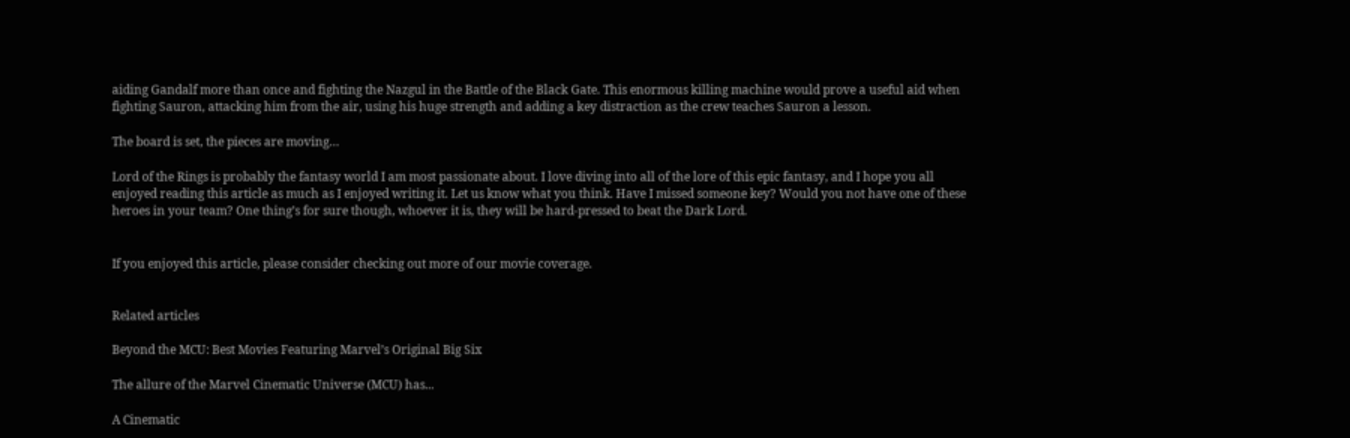aiding Gandalf more than once and fighting the Nazgul in the Battle of the Black Gate. This enormous killing machine would prove a useful aid when fighting Sauron, attacking him from the air, using his huge strength and adding a key distraction as the crew teaches Sauron a lesson.

The board is set, the pieces are moving…

Lord of the Rings is probably the fantasy world I am most passionate about. I love diving into all of the lore of this epic fantasy, and I hope you all enjoyed reading this article as much as I enjoyed writing it. Let us know what you think. Have I missed someone key? Would you not have one of these heroes in your team? One thing’s for sure though, whoever it is, they will be hard-pressed to beat the Dark Lord.


If you enjoyed this article, please consider checking out more of our movie coverage.


Related articles

Beyond the MCU: Best Movies Featuring Marvel’s Original Big Six

The allure of the Marvel Cinematic Universe (MCU) has...

A Cinematic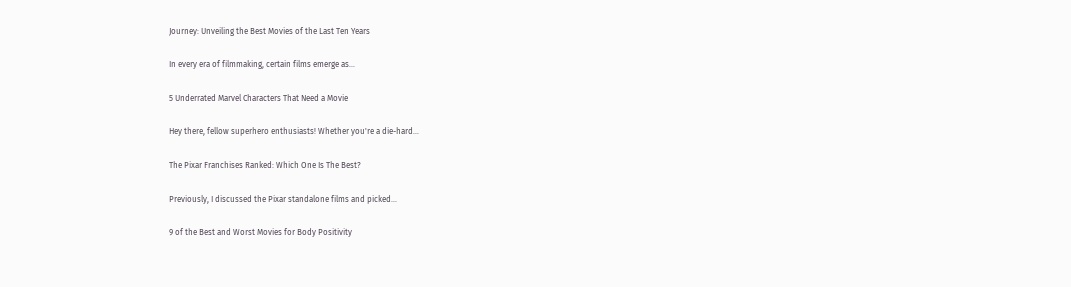Journey: Unveiling the Best Movies of the Last Ten Years

In every era of filmmaking, certain films emerge as...

5 Underrated Marvel Characters That Need a Movie

Hey there, fellow superhero enthusiasts! Whether you're a die-hard...

The Pixar Franchises Ranked: Which One Is The Best?

Previously, I discussed the Pixar standalone films and picked...

9 of the Best and Worst Movies for Body Positivity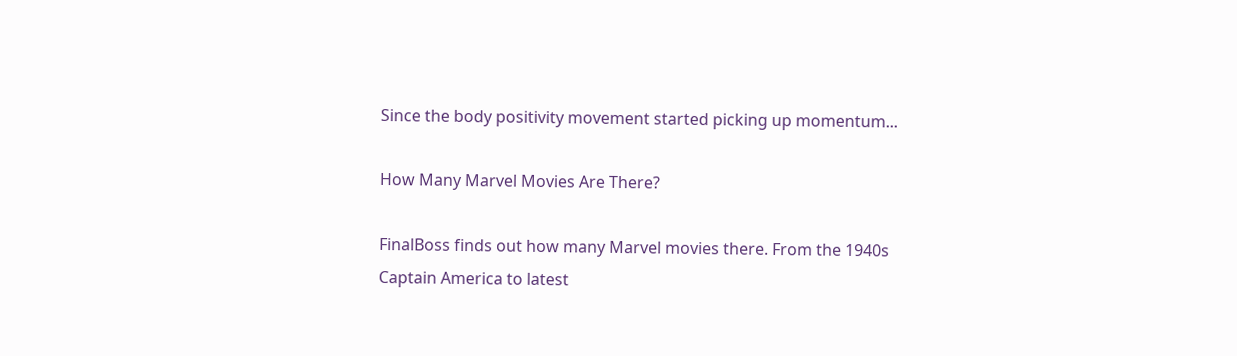Since the body positivity movement started picking up momentum...

How Many Marvel Movies Are There?

FinalBoss finds out how many Marvel movies there. From the 1940s Captain America to latest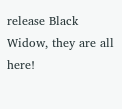release Black Widow, they are all here!